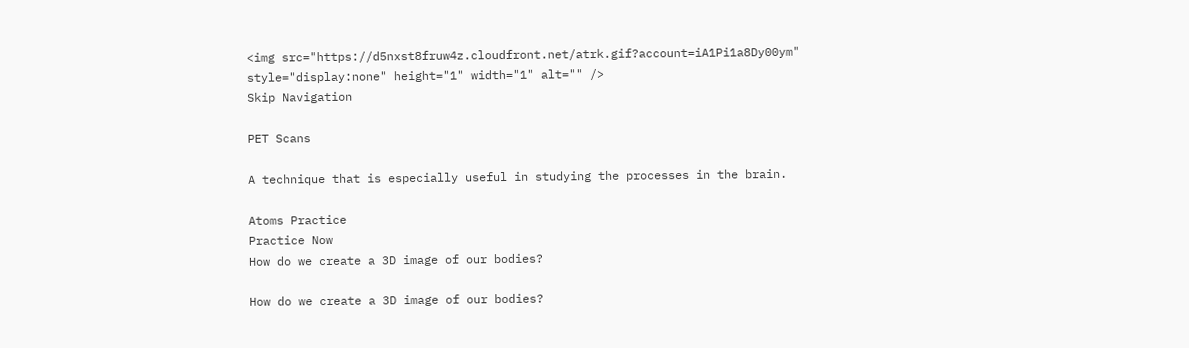<img src="https://d5nxst8fruw4z.cloudfront.net/atrk.gif?account=iA1Pi1a8Dy00ym" style="display:none" height="1" width="1" alt="" />
Skip Navigation

PET Scans

A technique that is especially useful in studying the processes in the brain.

Atoms Practice
Practice Now
How do we create a 3D image of our bodies?

How do we create a 3D image of our bodies?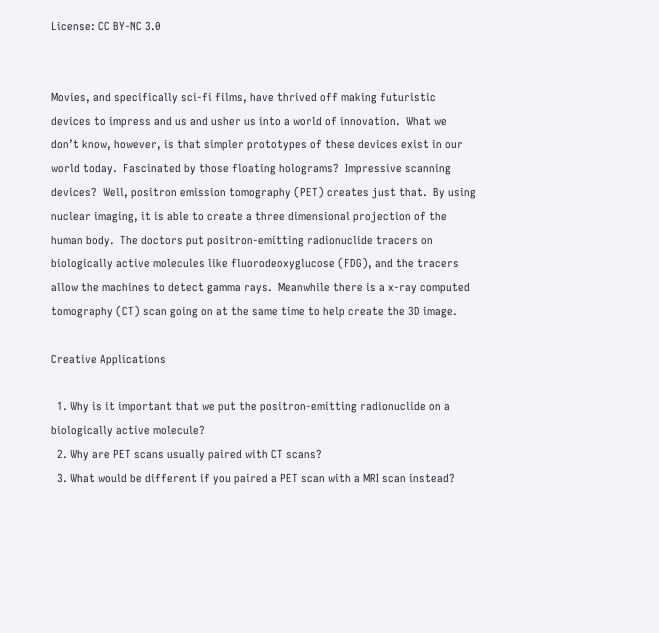License: CC BY-NC 3.0


Movies, and specifically sci-fi films, have thrived off making futuristic devices to impress and us and usher us into a world of innovation.  What we don’t know, however, is that simpler prototypes of these devices exist in our world today.  Fascinated by those floating holograms?  Impressive scanning devices?  Well, positron emission tomography (PET) creates just that.  By using nuclear imaging, it is able to create a three dimensional projection of the human body.  The doctors put positron-emitting radionuclide tracers on biologically active molecules like fluorodeoxyglucose (FDG), and the tracers allow the machines to detect gamma rays.  Meanwhile there is a x-ray computed tomography (CT) scan going on at the same time to help create the 3D image.

Creative Applications

  1. Why is it important that we put the positron-emitting radionuclide on a biologically active molecule?
  2. Why are PET scans usually paired with CT scans?
  3. What would be different if you paired a PET scan with a MRI scan instead?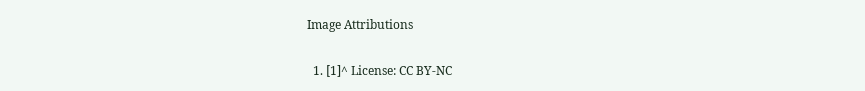Image Attributions

  1. [1]^ License: CC BY-NC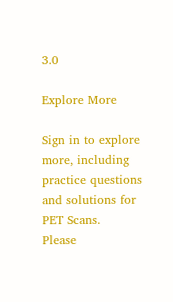3.0

Explore More

Sign in to explore more, including practice questions and solutions for PET Scans.
Please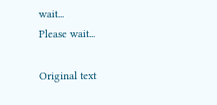wait...
Please wait...

Original text